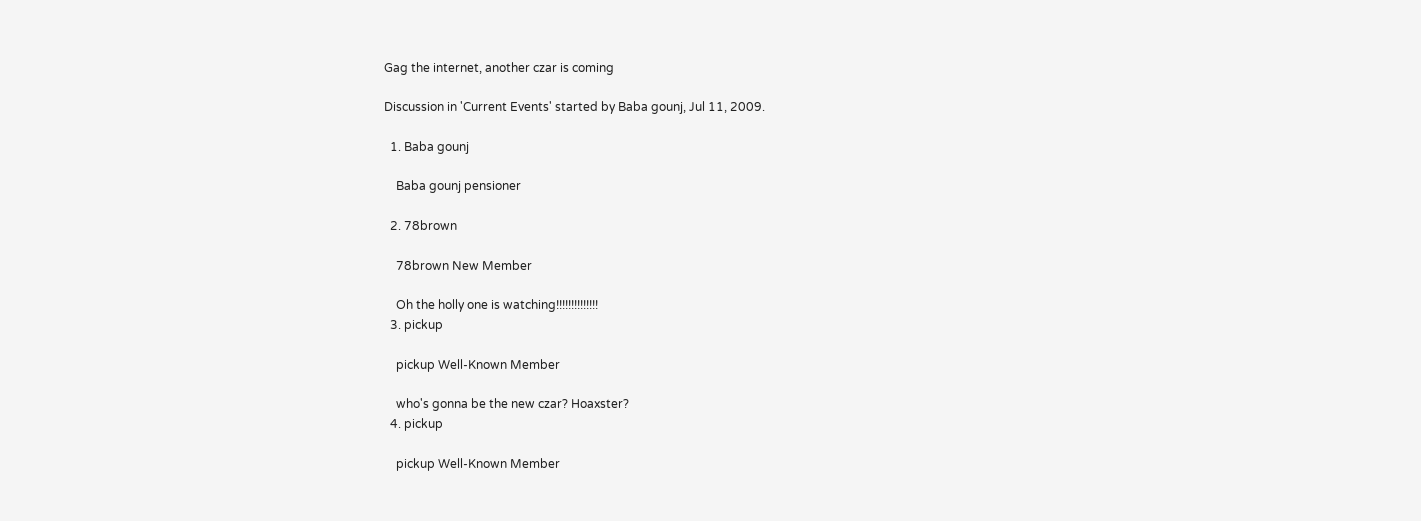Gag the internet, another czar is coming

Discussion in 'Current Events' started by Baba gounj, Jul 11, 2009.

  1. Baba gounj

    Baba gounj pensioner

  2. 78brown

    78brown New Member

    Oh the holly one is watching!!!!!!!!!!!!!!
  3. pickup

    pickup Well-Known Member

    who's gonna be the new czar? Hoaxster?
  4. pickup

    pickup Well-Known Member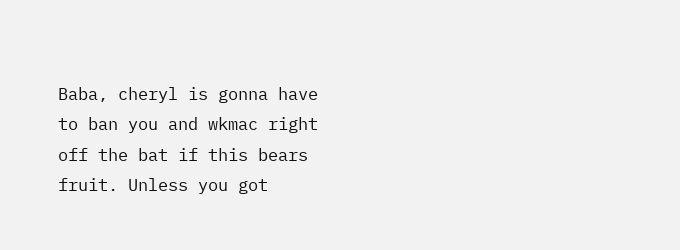Baba, cheryl is gonna have to ban you and wkmac right off the bat if this bears fruit. Unless you got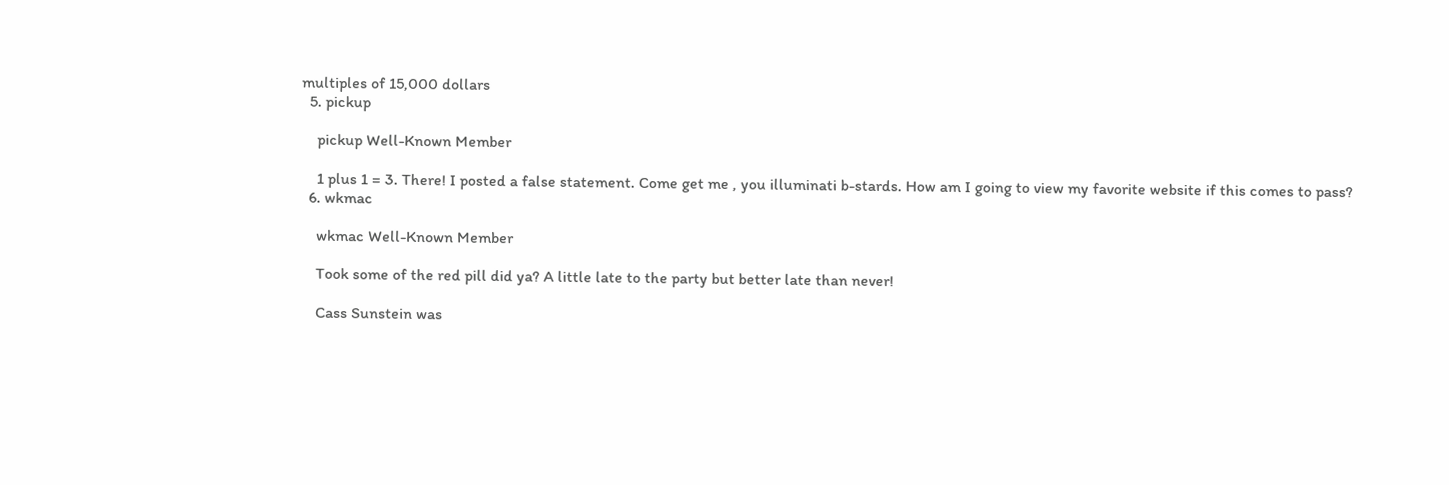multiples of 15,000 dollars
  5. pickup

    pickup Well-Known Member

    1 plus 1 = 3. There! I posted a false statement. Come get me , you illuminati b-stards. How am I going to view my favorite website if this comes to pass?
  6. wkmac

    wkmac Well-Known Member

    Took some of the red pill did ya? A little late to the party but better late than never!

    Cass Sunstein was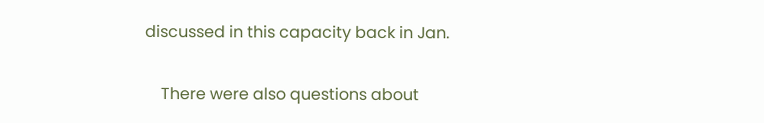discussed in this capacity back in Jan.

    There were also questions about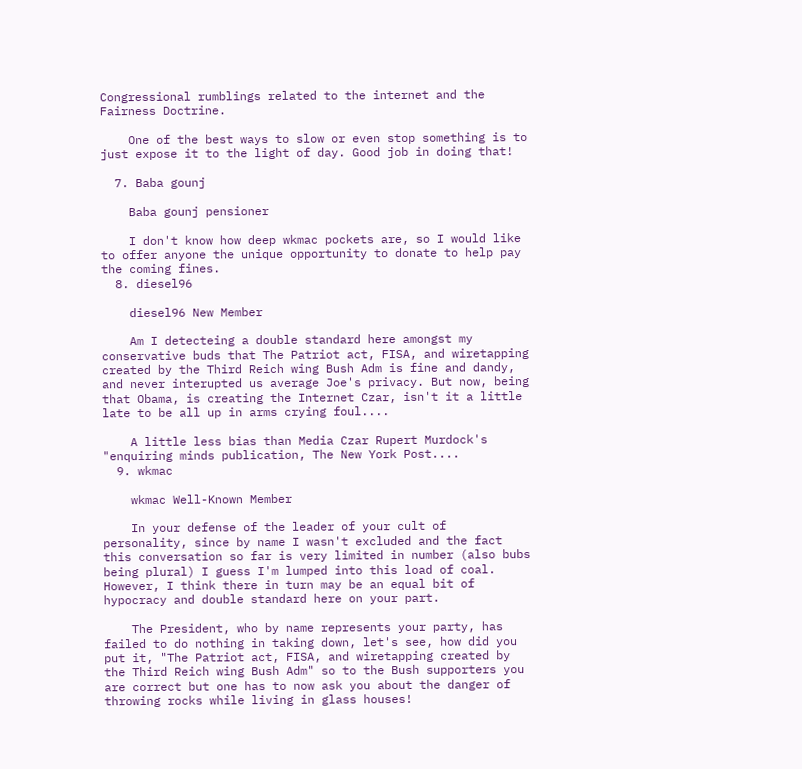Congressional rumblings related to the internet and the Fairness Doctrine.

    One of the best ways to slow or even stop something is to just expose it to the light of day. Good job in doing that!

  7. Baba gounj

    Baba gounj pensioner

    I don't know how deep wkmac pockets are, so I would like to offer anyone the unique opportunity to donate to help pay the coming fines.
  8. diesel96

    diesel96 New Member

    Am I detecteing a double standard here amongst my conservative buds that The Patriot act, FISA, and wiretapping created by the Third Reich wing Bush Adm is fine and dandy, and never interupted us average Joe's privacy. But now, being that Obama, is creating the Internet Czar, isn't it a little late to be all up in arms crying foul....

    A little less bias than Media Czar Rupert Murdock's "enquiring minds publication, The New York Post....
  9. wkmac

    wkmac Well-Known Member

    In your defense of the leader of your cult of personality, since by name I wasn't excluded and the fact this conversation so far is very limited in number (also bubs being plural) I guess I'm lumped into this load of coal. However, I think there in turn may be an equal bit of hypocracy and double standard here on your part.

    The President, who by name represents your party, has failed to do nothing in taking down, let's see, how did you put it, "The Patriot act, FISA, and wiretapping created by the Third Reich wing Bush Adm" so to the Bush supporters you are correct but one has to now ask you about the danger of throwing rocks while living in glass houses!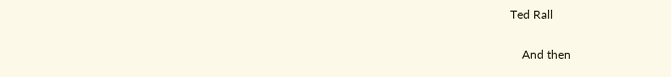Ted Rall

    And then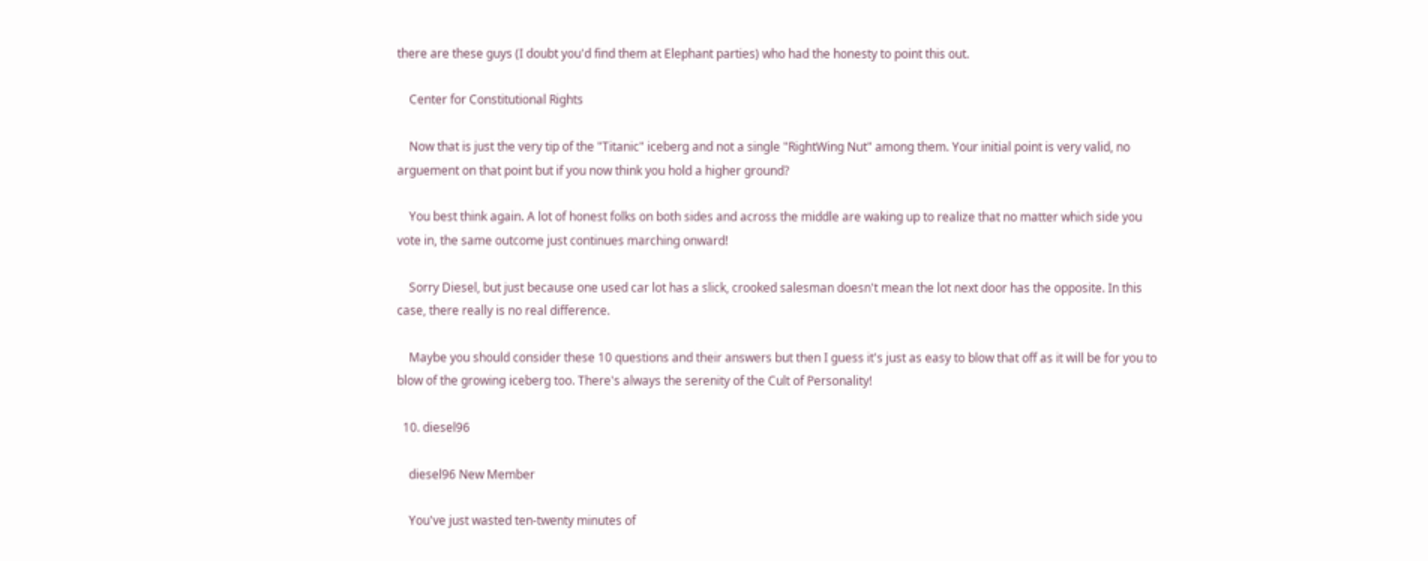there are these guys (I doubt you'd find them at Elephant parties) who had the honesty to point this out.

    Center for Constitutional Rights

    Now that is just the very tip of the "Titanic" iceberg and not a single "RightWing Nut" among them. Your initial point is very valid, no arguement on that point but if you now think you hold a higher ground?

    You best think again. A lot of honest folks on both sides and across the middle are waking up to realize that no matter which side you vote in, the same outcome just continues marching onward!

    Sorry Diesel, but just because one used car lot has a slick, crooked salesman doesn't mean the lot next door has the opposite. In this case, there really is no real difference.

    Maybe you should consider these 10 questions and their answers but then I guess it's just as easy to blow that off as it will be for you to blow of the growing iceberg too. There's always the serenity of the Cult of Personality!

  10. diesel96

    diesel96 New Member

    You've just wasted ten-twenty minutes of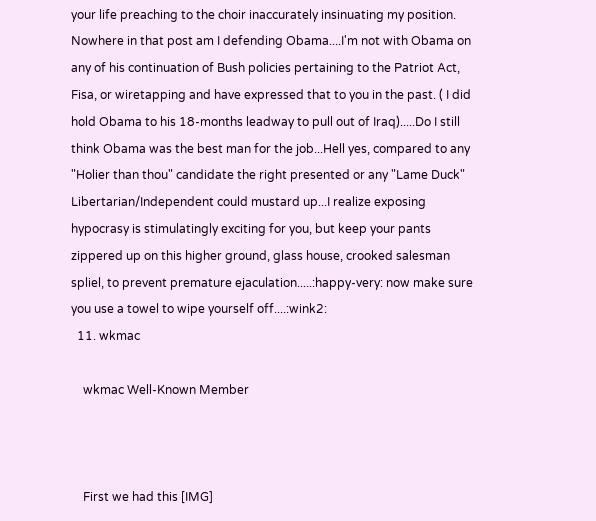your life preaching to the choir inaccurately insinuating my position. Nowhere in that post am I defending Obama....I'm not with Obama on any of his continuation of Bush policies pertaining to the Patriot Act, Fisa, or wiretapping and have expressed that to you in the past. ( I did hold Obama to his 18-months leadway to pull out of Iraq).....Do I still think Obama was the best man for the job...Hell yes, compared to any "Holier than thou" candidate the right presented or any "Lame Duck" Libertarian/Independent could mustard up...I realize exposing hypocrasy is stimulatingly exciting for you, but keep your pants zippered up on this higher ground, glass house, crooked salesman spliel, to prevent premature ejaculation.....:happy-very: now make sure you use a towel to wipe yourself off....:wink2:
  11. wkmac

    wkmac Well-Known Member



    First we had this [IMG]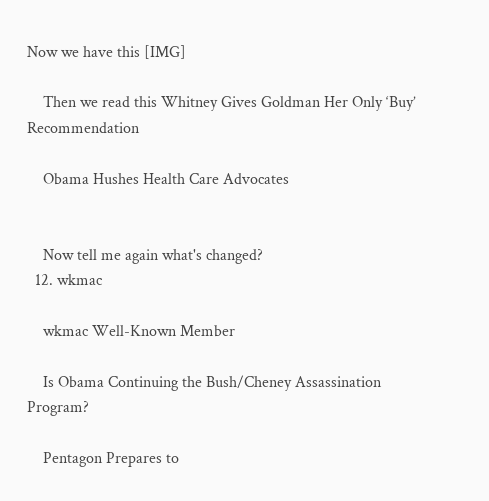Now we have this [IMG]

    Then we read this Whitney Gives Goldman Her Only ‘Buy’ Recommendation

    Obama Hushes Health Care Advocates


    Now tell me again what's changed?
  12. wkmac

    wkmac Well-Known Member

    Is Obama Continuing the Bush/Cheney Assassination Program?

    Pentagon Prepares to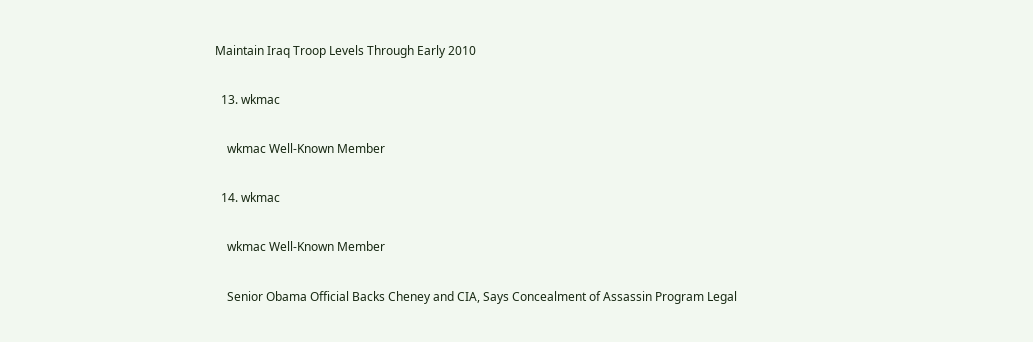Maintain Iraq Troop Levels Through Early 2010

  13. wkmac

    wkmac Well-Known Member

  14. wkmac

    wkmac Well-Known Member

    Senior Obama Official Backs Cheney and CIA, Says Concealment of Assassin Program Legal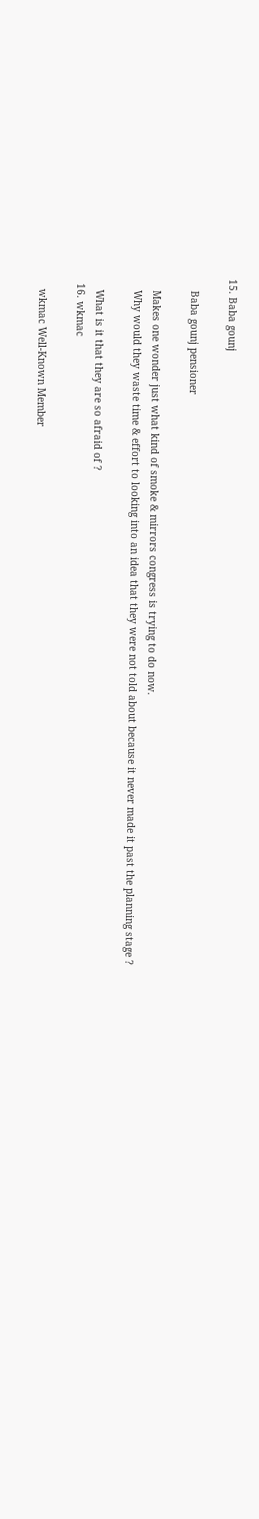15. Baba gounj

    Baba gounj pensioner

    Makes one wonder just what kind of smoke & mirrors congress is trying to do now.
    Why would they waste time & effort to looking into an idea that they were not told about because it never made it past the planning stage ?

    What is it that they are so afraid of ?
  16. wkmac

    wkmac Well-Known Member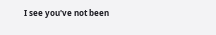I see you've not been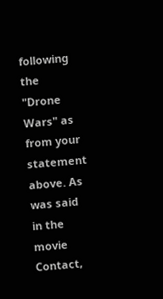following the "Drone Wars" as from your statement above. As was said in the movie Contact,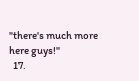"there's much more here guys!"
  17.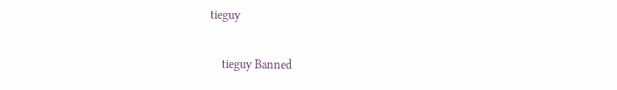tieguy

    tieguy Banned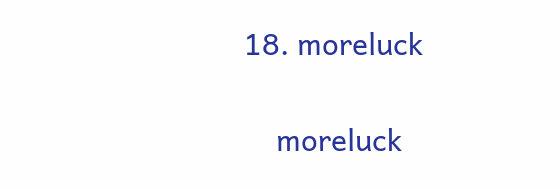18. moreluck

    moreluck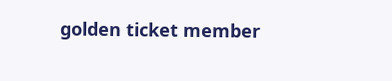golden ticket member